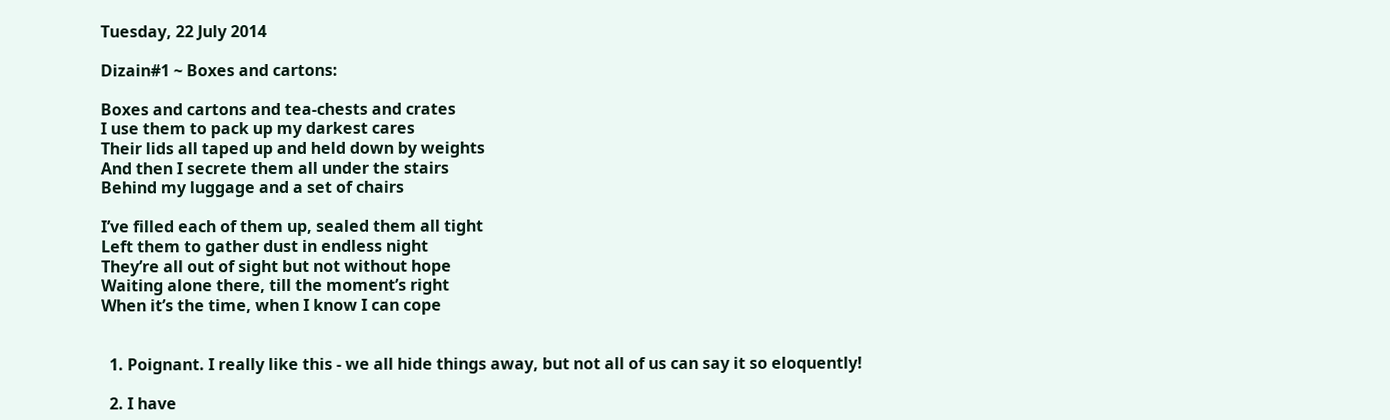Tuesday, 22 July 2014

Dizain#1 ~ Boxes and cartons:

Boxes and cartons and tea-chests and crates
I use them to pack up my darkest cares
Their lids all taped up and held down by weights
And then I secrete them all under the stairs
Behind my luggage and a set of chairs

I’ve filled each of them up, sealed them all tight
Left them to gather dust in endless night
They’re all out of sight but not without hope
Waiting alone there, till the moment’s right
When it’s the time, when I know I can cope


  1. Poignant. I really like this - we all hide things away, but not all of us can say it so eloquently!

  2. I have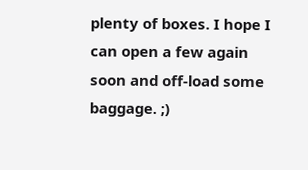plenty of boxes. I hope I can open a few again soon and off-load some baggage. ;)